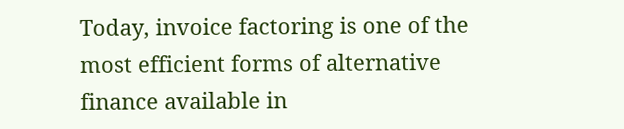Today, invoice factoring is one of the most efficient forms of alternative finance available in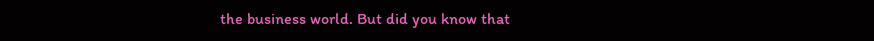the business world. But did you know that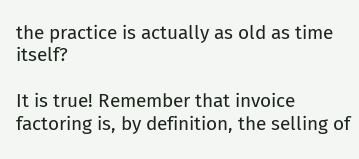the practice is actually as old as time itself?

It is true! Remember that invoice factoring is, by definition, the selling of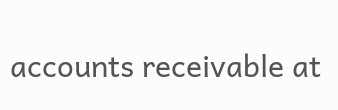accounts receivable at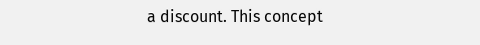a discount. This concept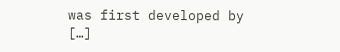was first developed by […]